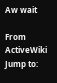Aw wait

From ActiveWiki
Jump to: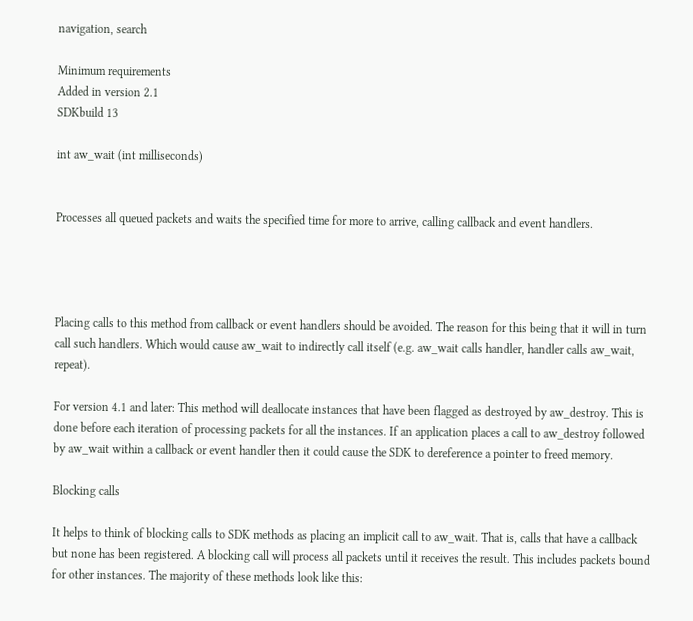navigation, search

Minimum requirements
Added in version 2.1
SDKbuild 13

int aw_wait (int milliseconds)


Processes all queued packets and waits the specified time for more to arrive, calling callback and event handlers.




Placing calls to this method from callback or event handlers should be avoided. The reason for this being that it will in turn call such handlers. Which would cause aw_wait to indirectly call itself (e.g. aw_wait calls handler, handler calls aw_wait, repeat).

For version 4.1 and later: This method will deallocate instances that have been flagged as destroyed by aw_destroy. This is done before each iteration of processing packets for all the instances. If an application places a call to aw_destroy followed by aw_wait within a callback or event handler then it could cause the SDK to dereference a pointer to freed memory.

Blocking calls

It helps to think of blocking calls to SDK methods as placing an implicit call to aw_wait. That is, calls that have a callback but none has been registered. A blocking call will process all packets until it receives the result. This includes packets bound for other instances. The majority of these methods look like this: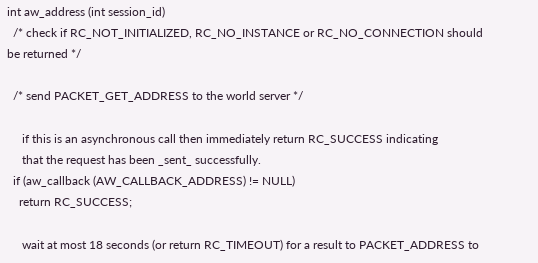int aw_address (int session_id)
  /* check if RC_NOT_INITIALIZED, RC_NO_INSTANCE or RC_NO_CONNECTION should be returned */

  /* send PACKET_GET_ADDRESS to the world server */

     if this is an asynchronous call then immediately return RC_SUCCESS indicating
     that the request has been _sent_ successfully.
  if (aw_callback (AW_CALLBACK_ADDRESS) != NULL)
    return RC_SUCCESS;

     wait at most 18 seconds (or return RC_TIMEOUT) for a result to PACKET_ADDRESS to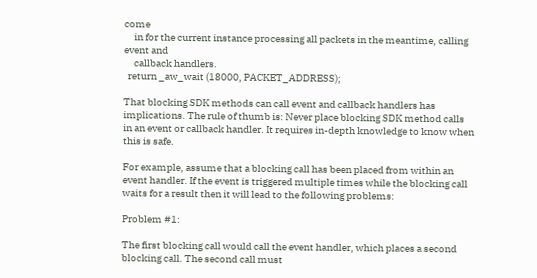come
     in for the current instance processing all packets in the meantime, calling event and
     callback handlers.
  return _aw_wait (18000, PACKET_ADDRESS);

That blocking SDK methods can call event and callback handlers has implications. The rule of thumb is: Never place blocking SDK method calls in an event or callback handler. It requires in-depth knowledge to know when this is safe.

For example, assume that a blocking call has been placed from within an event handler. If the event is triggered multiple times while the blocking call waits for a result then it will lead to the following problems:

Problem #1:

The first blocking call would call the event handler, which places a second blocking call. The second call must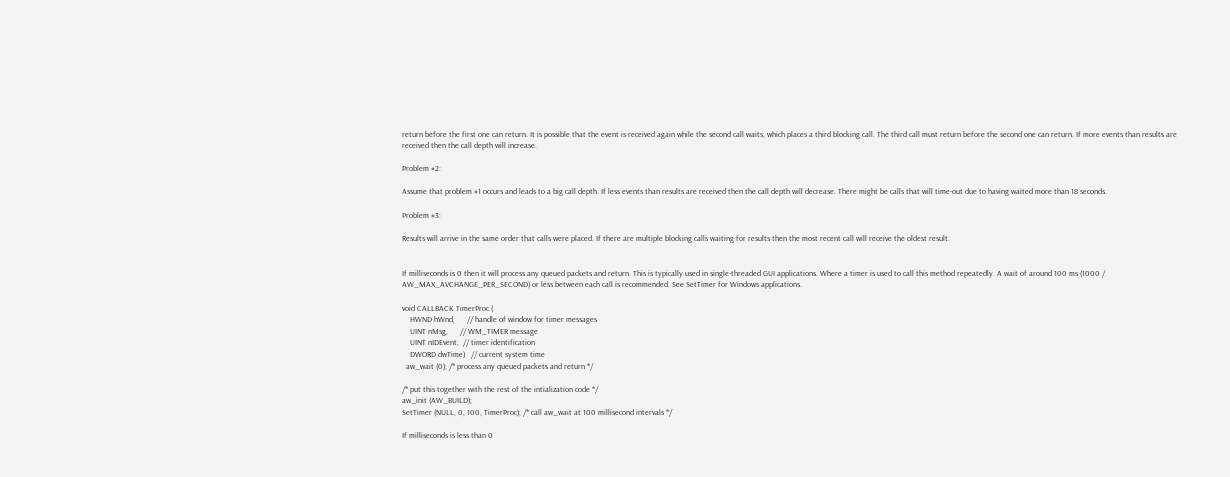return before the first one can return. It is possible that the event is received again while the second call waits, which places a third blocking call. The third call must return before the second one can return. If more events than results are received then the call depth will increase.

Problem #2:

Assume that problem #1 occurs and leads to a big call depth. If less events than results are received then the call depth will decrease. There might be calls that will time-out due to having waited more than 18 seconds.

Problem #3:

Results will arrive in the same order that calls were placed. If there are multiple blocking calls waiting for results then the most recent call will receive the oldest result.


If milliseconds is 0 then it will process any queued packets and return. This is typically used in single-threaded GUI applications. Where a timer is used to call this method repeatedly. A wait of around 100 ms (1000 / AW_MAX_AVCHANGE_PER_SECOND) or less between each call is recommended. See SetTimer for Windows applications.

void CALLBACK TimerProc (
    HWND hWnd,      // handle of window for timer messages
    UINT nMsg,      // WM_TIMER message
    UINT nIDEvent,  // timer identification
    DWORD dwTime)   // current system time
  aw_wait (0); /* process any queued packets and return */

/* put this together with the rest of the intialization code */
aw_init (AW_BUILD);
SetTimer (NULL, 0, 100, TimerProc); /* call aw_wait at 100 millisecond intervals */

If milliseconds is less than 0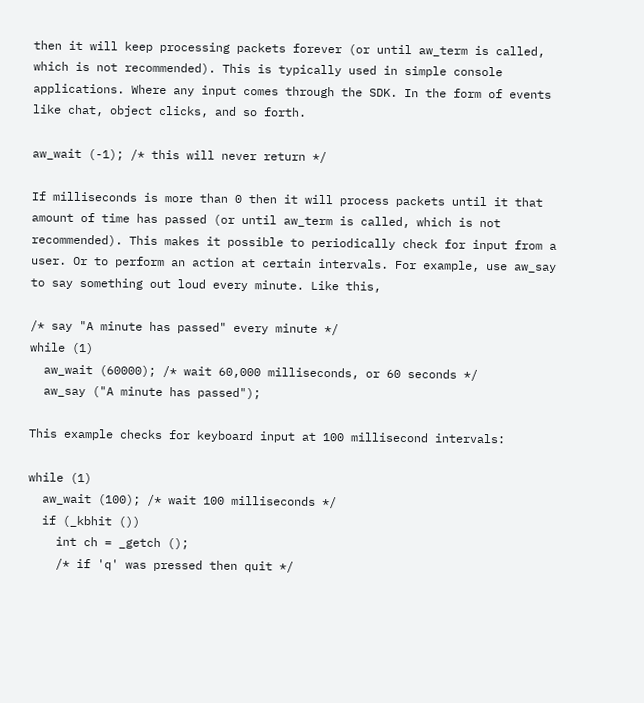then it will keep processing packets forever (or until aw_term is called, which is not recommended). This is typically used in simple console applications. Where any input comes through the SDK. In the form of events like chat, object clicks, and so forth.

aw_wait (-1); /* this will never return */

If milliseconds is more than 0 then it will process packets until it that amount of time has passed (or until aw_term is called, which is not recommended). This makes it possible to periodically check for input from a user. Or to perform an action at certain intervals. For example, use aw_say to say something out loud every minute. Like this,

/* say "A minute has passed" every minute */
while (1)
  aw_wait (60000); /* wait 60,000 milliseconds, or 60 seconds */
  aw_say ("A minute has passed");

This example checks for keyboard input at 100 millisecond intervals:

while (1)
  aw_wait (100); /* wait 100 milliseconds */
  if (_kbhit ())
    int ch = _getch ();
    /* if 'q' was pressed then quit */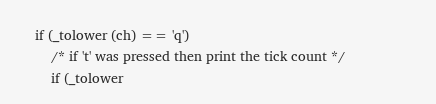if (_tolower (ch) == 'q')
    /* if 't' was pressed then print the tick count */
    if (_tolower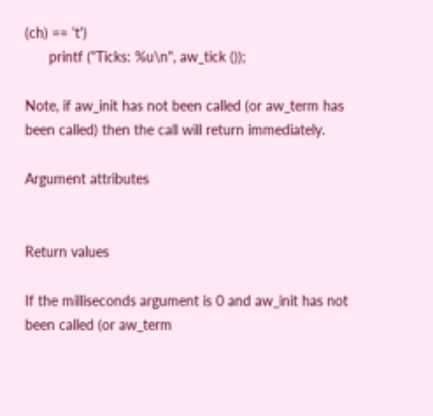(ch) == 't')
      printf ("Ticks: %u\n", aw_tick ());

Note, if aw_init has not been called (or aw_term has been called) then the call will return immediately.

Argument attributes


Return values

If the milliseconds argument is 0 and aw_init has not been called (or aw_term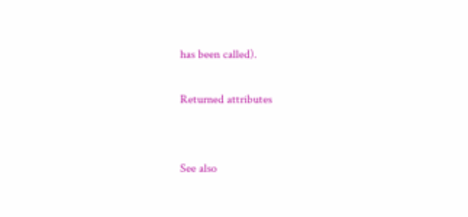has been called).

Returned attributes


See also